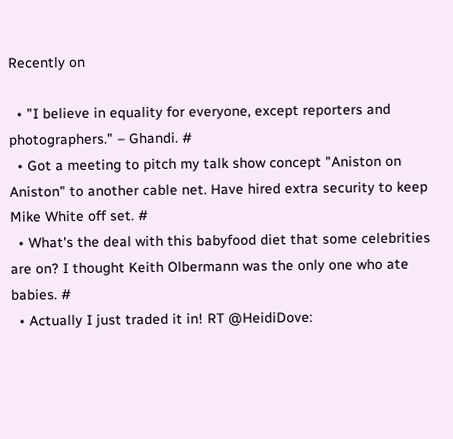Recently on

  • "I believe in equality for everyone, except reporters and photographers." – Ghandi. #
  • Got a meeting to pitch my talk show concept "Aniston on Aniston" to another cable net. Have hired extra security to keep Mike White off set. #
  • What's the deal with this babyfood diet that some celebrities are on? I thought Keith Olbermann was the only one who ate babies. #
  • Actually I just traded it in! RT @HeidiDove: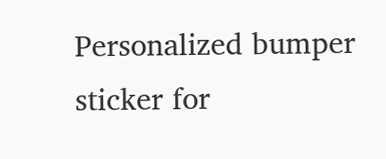Personalized bumper sticker for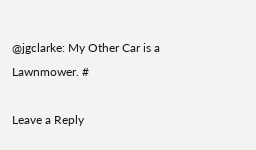@jgclarke: My Other Car is a Lawnmower. #

Leave a Reply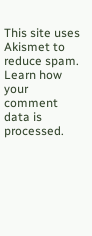This site uses Akismet to reduce spam. Learn how your comment data is processed.